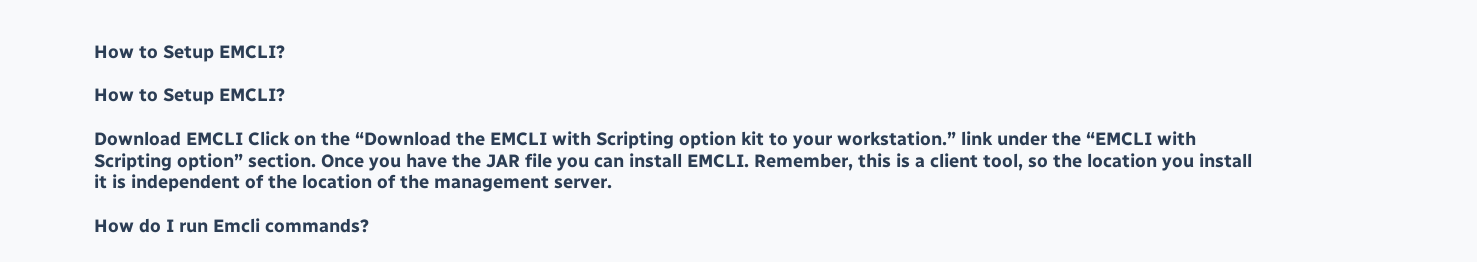How to Setup EMCLI?

How to Setup EMCLI?

Download EMCLI Click on the “Download the EMCLI with Scripting option kit to your workstation.” link under the “EMCLI with Scripting option” section. Once you have the JAR file you can install EMCLI. Remember, this is a client tool, so the location you install it is independent of the location of the management server.

How do I run Emcli commands?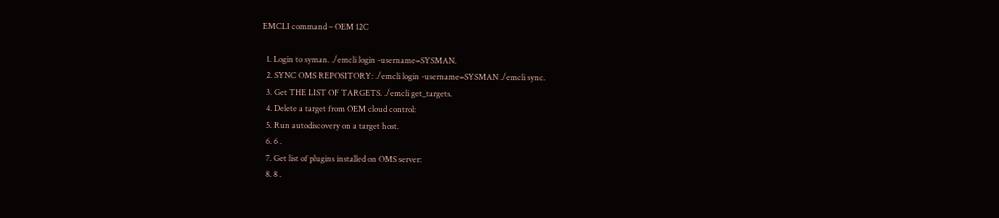EMCLI command – OEM 12C

  1. Login to syman. ./emcli login -username=SYSMAN.
  2. SYNC OMS REPOSITORY: ./emcli login -username=SYSMAN ./emcli sync.
  3. Get THE LIST OF TARGETS. ./emcli get_targets.
  4. Delete a target from OEM cloud control:
  5. Run autodiscovery on a target host.
  6. 6 .
  7. Get list of plugins installed on OMS server:
  8. 8 .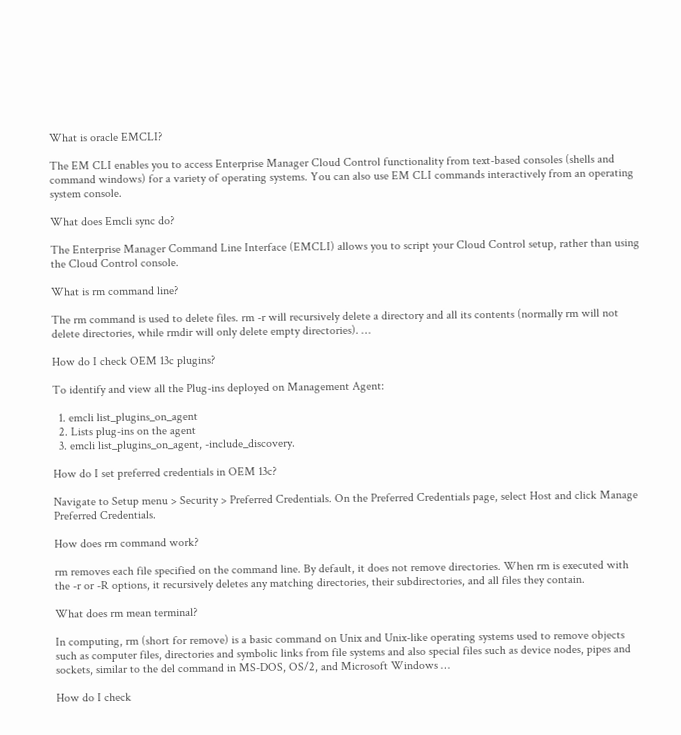What is oracle EMCLI?

The EM CLI enables you to access Enterprise Manager Cloud Control functionality from text-based consoles (shells and command windows) for a variety of operating systems. You can also use EM CLI commands interactively from an operating system console.

What does Emcli sync do?

The Enterprise Manager Command Line Interface (EMCLI) allows you to script your Cloud Control setup, rather than using the Cloud Control console.

What is rm command line?

The rm command is used to delete files. rm -r will recursively delete a directory and all its contents (normally rm will not delete directories, while rmdir will only delete empty directories). …

How do I check OEM 13c plugins?

To identify and view all the Plug-ins deployed on Management Agent:

  1. emcli list_plugins_on_agent
  2. Lists plug-ins on the agent
  3. emcli list_plugins_on_agent, -include_discovery.

How do I set preferred credentials in OEM 13c?

Navigate to Setup menu > Security > Preferred Credentials. On the Preferred Credentials page, select Host and click Manage Preferred Credentials.

How does rm command work?

rm removes each file specified on the command line. By default, it does not remove directories. When rm is executed with the -r or -R options, it recursively deletes any matching directories, their subdirectories, and all files they contain.

What does rm mean terminal?

In computing, rm (short for remove) is a basic command on Unix and Unix-like operating systems used to remove objects such as computer files, directories and symbolic links from file systems and also special files such as device nodes, pipes and sockets, similar to the del command in MS-DOS, OS/2, and Microsoft Windows …

How do I check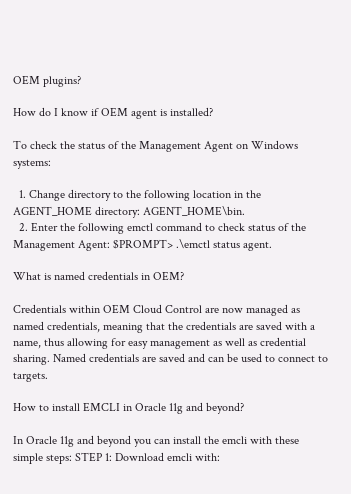OEM plugins?

How do I know if OEM agent is installed?

To check the status of the Management Agent on Windows systems:

  1. Change directory to the following location in the AGENT_HOME directory: AGENT_HOME\bin.
  2. Enter the following emctl command to check status of the Management Agent: $PROMPT> .\emctl status agent.

What is named credentials in OEM?

Credentials within OEM Cloud Control are now managed as named credentials, meaning that the credentials are saved with a name, thus allowing for easy management as well as credential sharing. Named credentials are saved and can be used to connect to targets.

How to install EMCLI in Oracle 11g and beyond?

In Oracle 11g and beyond you can install the emcli with these simple steps: STEP 1: Download emcli with: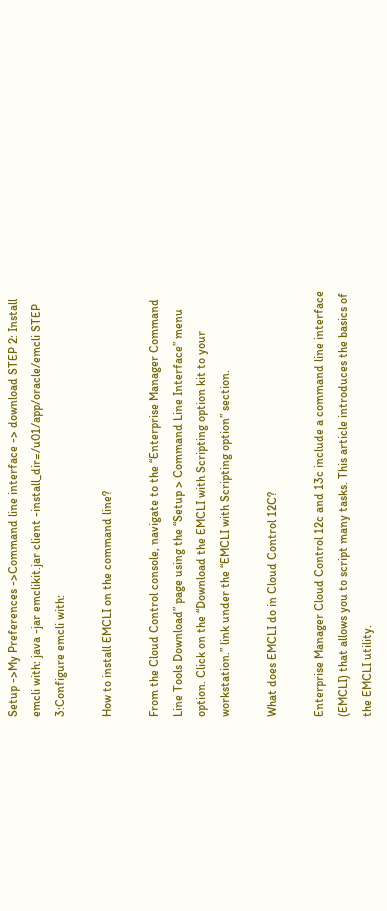Setup ->My Preferences ->Command line interface -> download STEP 2: Install emcli with: java -jar emclikit.jar client -install_dir=/u01/app/oracle/emcli STEP 3:Configure emcli with:

How to install EMCLI on the command line?

From the Cloud Control console, navigate to the “Enterprise Manager Command Line Tools Download” page using the “Setup > Command Line Interface” menu option. Click on the “Download the EMCLI with Scripting option kit to your workstation.” link under the “EMCLI with Scripting option” section.

What does EMCLI do in Cloud Control 12C?

Enterprise Manager Cloud Control 12c and 13c include a command line interface (EMCLI) that allows you to script many tasks. This article introduces the basics of the EMCLI utility.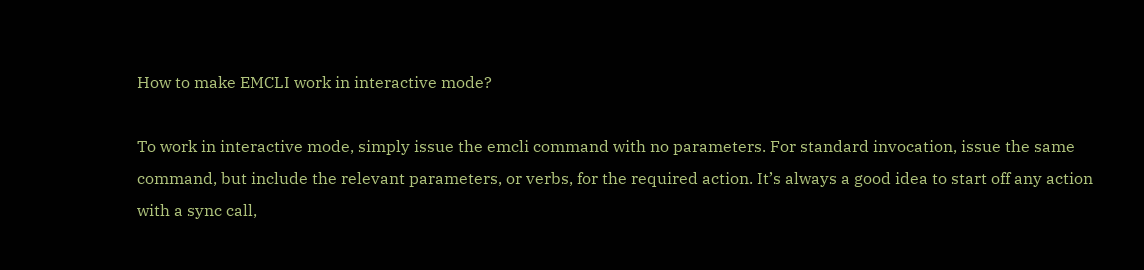How to make EMCLI work in interactive mode?

To work in interactive mode, simply issue the emcli command with no parameters. For standard invocation, issue the same command, but include the relevant parameters, or verbs, for the required action. It’s always a good idea to start off any action with a sync call,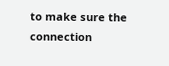to make sure the connection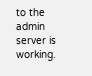to the admin server is working.